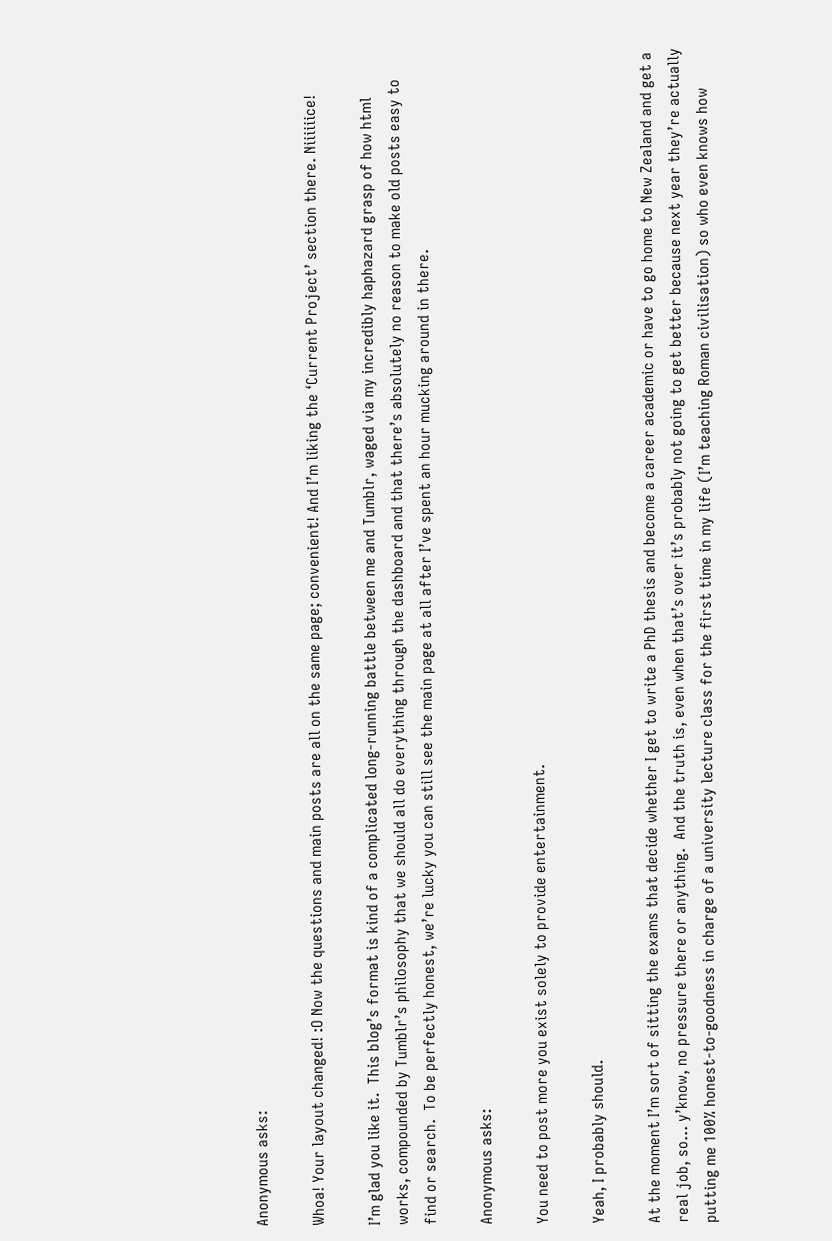Anonymous asks:

Whoa! Your layout changed! :O Now the questions and main posts are all on the same page; convenient! And I’m liking the ‘Current Project’ section there. Niiiiiice!

I’m glad you like it.  This blog’s format is kind of a complicated long-running battle between me and Tumblr, waged via my incredibly haphazard grasp of how html works, compounded by Tumblr’s philosophy that we should all do everything through the dashboard and that there’s absolutely no reason to make old posts easy to find or search.  To be perfectly honest, we’re lucky you can still see the main page at all after I’ve spent an hour mucking around in there.

Anonymous asks:

You need to post more you exist solely to provide entertainment.

Yeah, I probably should.

At the moment I’m sort of sitting the exams that decide whether I get to write a PhD thesis and become a career academic or have to go home to New Zealand and get a real job, so… y’know, no pressure there or anything.  And the truth is, even when that’s over it’s probably not going to get better because next year they’re actually putting me 100% honest-to-goodness in charge of a university lecture class for the first time in my life (I’m teaching Roman civilisation) so who even knows how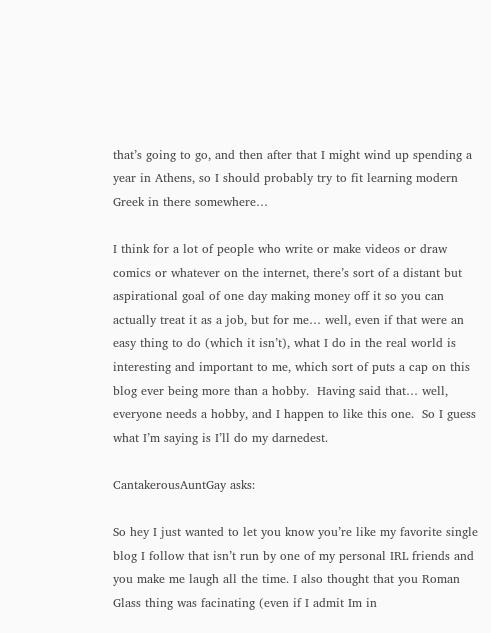that’s going to go, and then after that I might wind up spending a year in Athens, so I should probably try to fit learning modern Greek in there somewhere…

I think for a lot of people who write or make videos or draw comics or whatever on the internet, there’s sort of a distant but aspirational goal of one day making money off it so you can actually treat it as a job, but for me… well, even if that were an easy thing to do (which it isn’t), what I do in the real world is interesting and important to me, which sort of puts a cap on this blog ever being more than a hobby.  Having said that… well, everyone needs a hobby, and I happen to like this one.  So I guess what I’m saying is I’ll do my darnedest.

CantakerousAuntGay asks:

So hey I just wanted to let you know you’re like my favorite single blog I follow that isn’t run by one of my personal IRL friends and you make me laugh all the time. I also thought that you Roman Glass thing was facinating (even if I admit Im in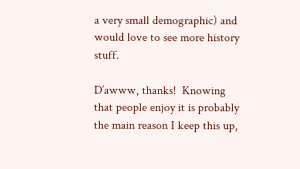a very small demographic) and would love to see more history stuff.

D’awww, thanks!  Knowing that people enjoy it is probably the main reason I keep this up,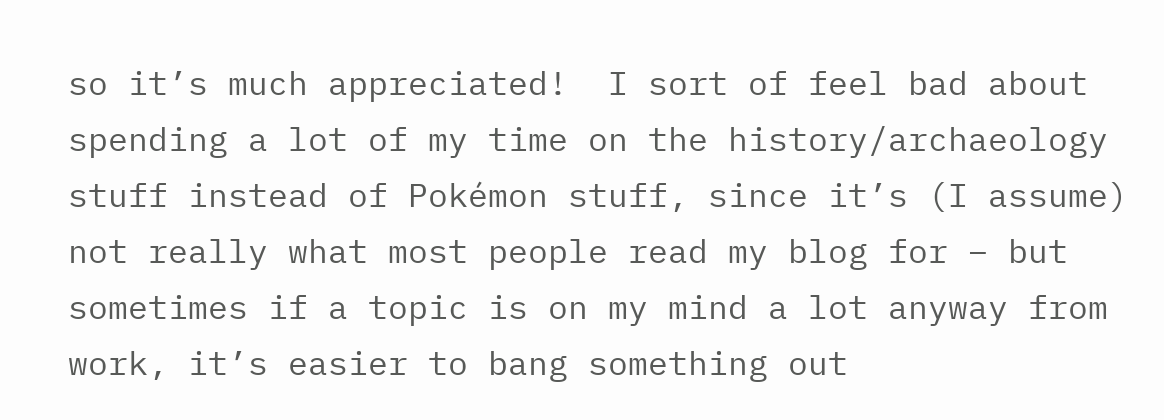so it’s much appreciated!  I sort of feel bad about spending a lot of my time on the history/archaeology stuff instead of Pokémon stuff, since it’s (I assume) not really what most people read my blog for – but sometimes if a topic is on my mind a lot anyway from work, it’s easier to bang something out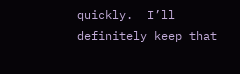quickly.  I’ll definitely keep that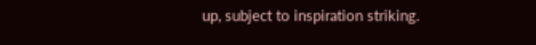up, subject to inspiration striking.